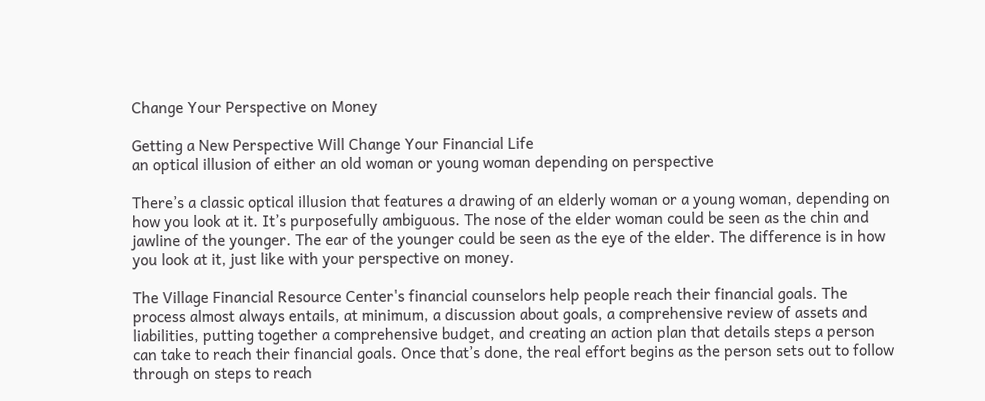Change Your Perspective on Money

Getting a New Perspective Will Change Your Financial Life
an optical illusion of either an old woman or young woman depending on perspective

There’s a classic optical illusion that features a drawing of an elderly woman or a young woman, depending on how you look at it. It’s purposefully ambiguous. The nose of the elder woman could be seen as the chin and jawline of the younger. The ear of the younger could be seen as the eye of the elder. The difference is in how you look at it, just like with your perspective on money.

The Village Financial Resource Center's financial counselors help people reach their financial goals. The process almost always entails, at minimum, a discussion about goals, a comprehensive review of assets and liabilities, putting together a comprehensive budget, and creating an action plan that details steps a person can take to reach their financial goals. Once that’s done, the real effort begins as the person sets out to follow through on steps to reach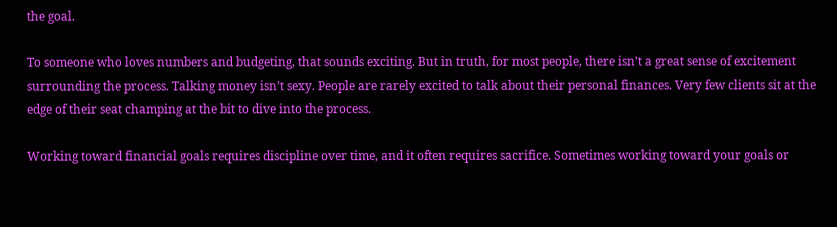the goal.

To someone who loves numbers and budgeting, that sounds exciting. But in truth, for most people, there isn’t a great sense of excitement surrounding the process. Talking money isn’t sexy. People are rarely excited to talk about their personal finances. Very few clients sit at the edge of their seat champing at the bit to dive into the process.

Working toward financial goals requires discipline over time, and it often requires sacrifice. Sometimes working toward your goals or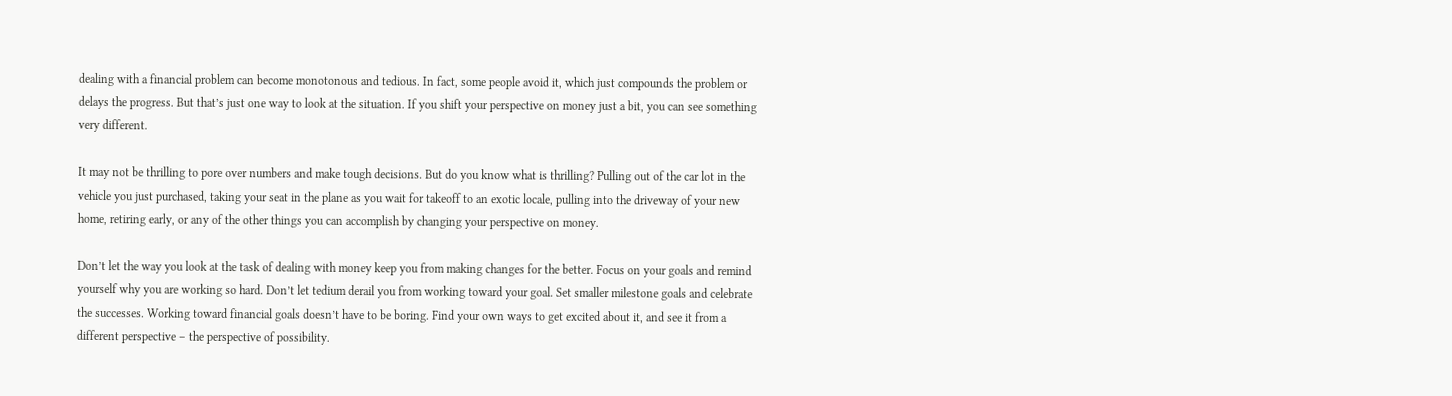dealing with a financial problem can become monotonous and tedious. In fact, some people avoid it, which just compounds the problem or delays the progress. But that’s just one way to look at the situation. If you shift your perspective on money just a bit, you can see something very different.

It may not be thrilling to pore over numbers and make tough decisions. But do you know what is thrilling? Pulling out of the car lot in the vehicle you just purchased, taking your seat in the plane as you wait for takeoff to an exotic locale, pulling into the driveway of your new home, retiring early, or any of the other things you can accomplish by changing your perspective on money.

Don’t let the way you look at the task of dealing with money keep you from making changes for the better. Focus on your goals and remind yourself why you are working so hard. Don’t let tedium derail you from working toward your goal. Set smaller milestone goals and celebrate the successes. Working toward financial goals doesn’t have to be boring. Find your own ways to get excited about it, and see it from a different perspective – the perspective of possibility.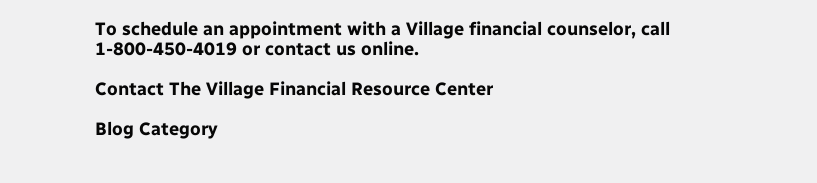To schedule an appointment with a Village financial counselor, call 1-800-450-4019 or contact us online.

Contact The Village Financial Resource Center

Blog Category